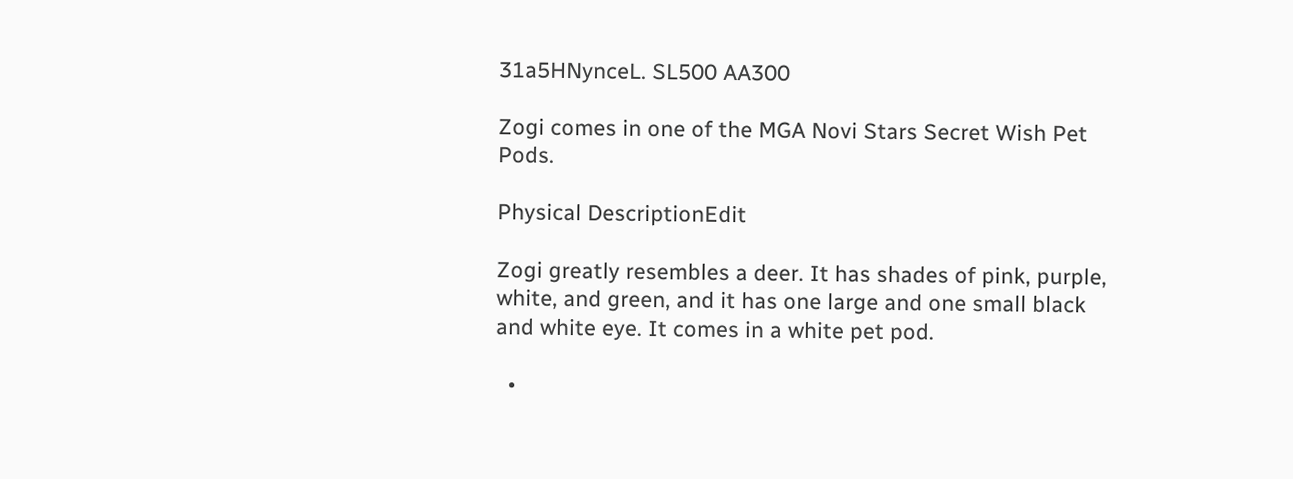31a5HNynceL. SL500 AA300

Zogi comes in one of the MGA Novi Stars Secret Wish Pet Pods.

Physical DescriptionEdit

Zogi greatly resembles a deer. It has shades of pink, purple, white, and green, and it has one large and one small black and white eye. It comes in a white pet pod.

  •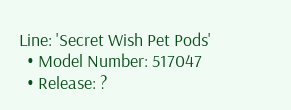Line: 'Secret Wish Pet Pods'
  • Model Number: 517047
  • Release: ?